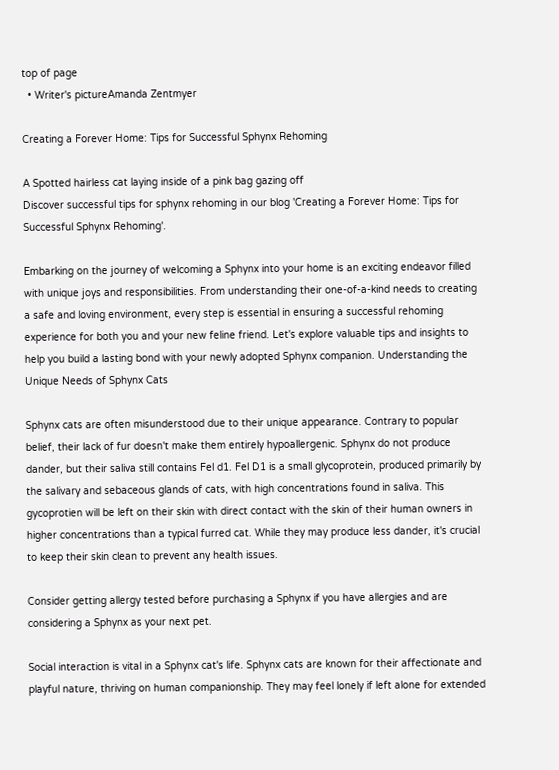top of page
  • Writer's pictureAmanda Zentmyer

Creating a Forever Home: Tips for Successful Sphynx Rehoming

A Spotted hairless cat laying inside of a pink bag gazing off
Discover successful tips for sphynx rehoming in our blog 'Creating a Forever Home: Tips for Successful Sphynx Rehoming'.

Embarking on the journey of welcoming a Sphynx into your home is an exciting endeavor filled with unique joys and responsibilities. From understanding their one-of-a-kind needs to creating a safe and loving environment, every step is essential in ensuring a successful rehoming experience for both you and your new feline friend. Let's explore valuable tips and insights to help you build a lasting bond with your newly adopted Sphynx companion. Understanding the Unique Needs of Sphynx Cats

Sphynx cats are often misunderstood due to their unique appearance. Contrary to popular belief, their lack of fur doesn't make them entirely hypoallergenic. Sphynx do not produce dander, but their saliva still contains Fel d1. Fel D1 is a small glycoprotein, produced primarily by the salivary and sebaceous glands of cats, with high concentrations found in saliva. This gycoprotien will be left on their skin with direct contact with the skin of their human owners in higher concentrations than a typical furred cat. While they may produce less dander, it's crucial to keep their skin clean to prevent any health issues.

Consider getting allergy tested before purchasing a Sphynx if you have allergies and are considering a Sphynx as your next pet.

Social interaction is vital in a Sphynx cat's life. Sphynx cats are known for their affectionate and playful nature, thriving on human companionship. They may feel lonely if left alone for extended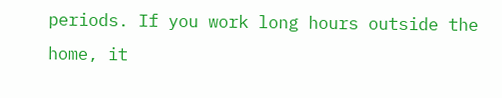periods. If you work long hours outside the home, it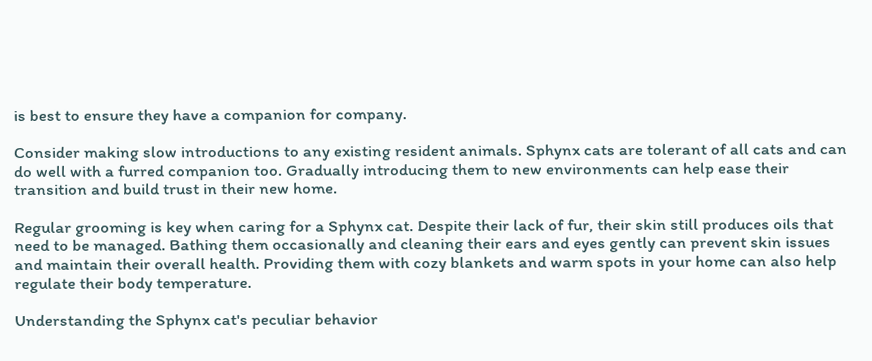is best to ensure they have a companion for company.

Consider making slow introductions to any existing resident animals. Sphynx cats are tolerant of all cats and can do well with a furred companion too. Gradually introducing them to new environments can help ease their transition and build trust in their new home.

Regular grooming is key when caring for a Sphynx cat. Despite their lack of fur, their skin still produces oils that need to be managed. Bathing them occasionally and cleaning their ears and eyes gently can prevent skin issues and maintain their overall health. Providing them with cozy blankets and warm spots in your home can also help regulate their body temperature.

Understanding the Sphynx cat's peculiar behavior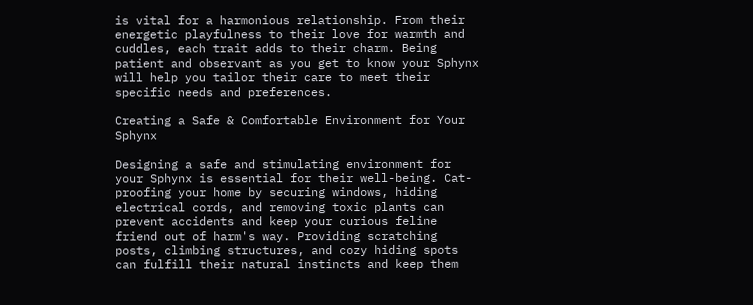is vital for a harmonious relationship. From their energetic playfulness to their love for warmth and cuddles, each trait adds to their charm. Being patient and observant as you get to know your Sphynx will help you tailor their care to meet their specific needs and preferences.

Creating a Safe & Comfortable Environment for Your Sphynx

Designing a safe and stimulating environment for your Sphynx is essential for their well-being. Cat-proofing your home by securing windows, hiding electrical cords, and removing toxic plants can prevent accidents and keep your curious feline friend out of harm's way. Providing scratching posts, climbing structures, and cozy hiding spots can fulfill their natural instincts and keep them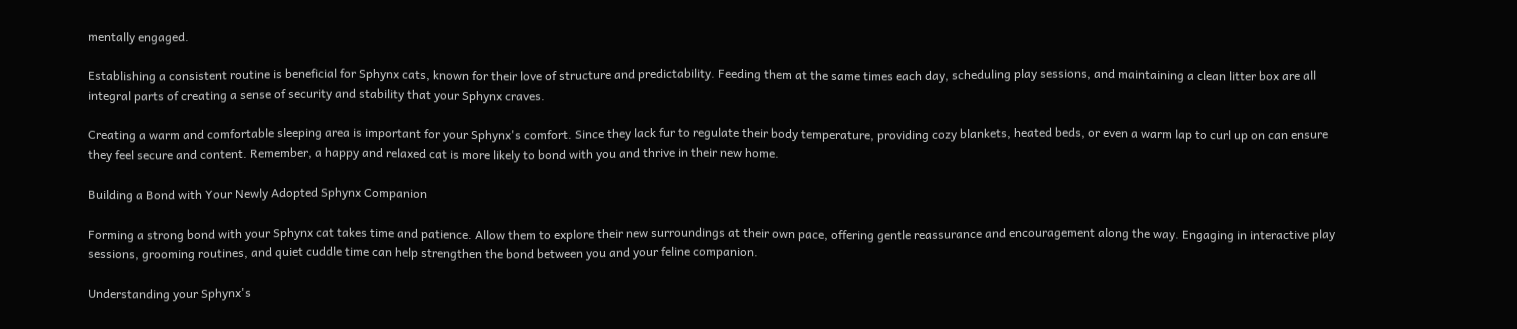mentally engaged.

Establishing a consistent routine is beneficial for Sphynx cats, known for their love of structure and predictability. Feeding them at the same times each day, scheduling play sessions, and maintaining a clean litter box are all integral parts of creating a sense of security and stability that your Sphynx craves.

Creating a warm and comfortable sleeping area is important for your Sphynx's comfort. Since they lack fur to regulate their body temperature, providing cozy blankets, heated beds, or even a warm lap to curl up on can ensure they feel secure and content. Remember, a happy and relaxed cat is more likely to bond with you and thrive in their new home.

Building a Bond with Your Newly Adopted Sphynx Companion

Forming a strong bond with your Sphynx cat takes time and patience. Allow them to explore their new surroundings at their own pace, offering gentle reassurance and encouragement along the way. Engaging in interactive play sessions, grooming routines, and quiet cuddle time can help strengthen the bond between you and your feline companion.

Understanding your Sphynx's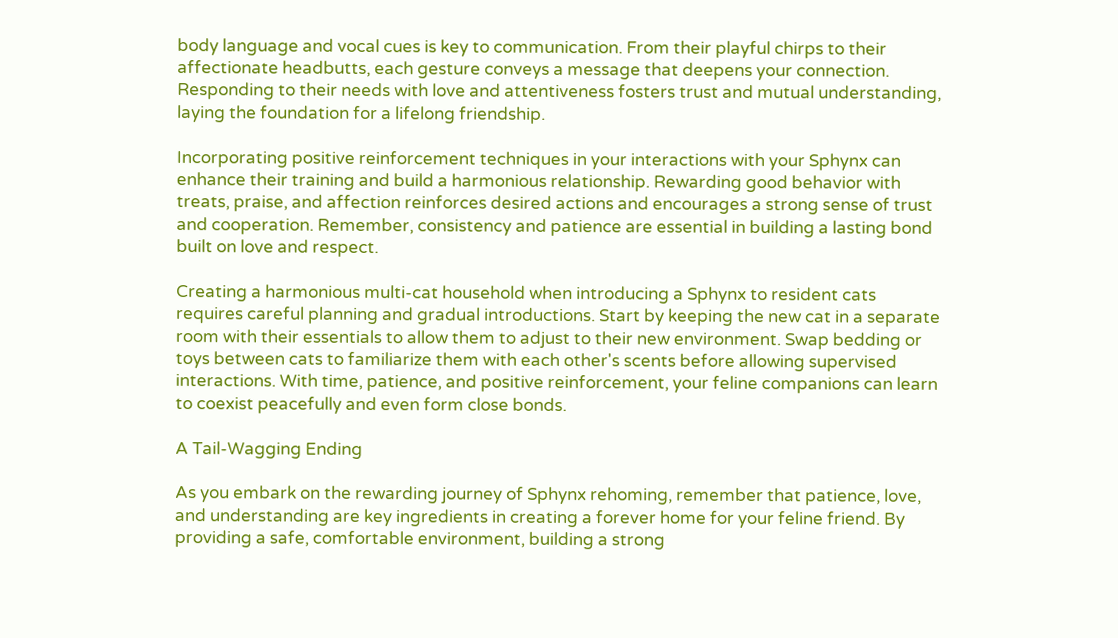body language and vocal cues is key to communication. From their playful chirps to their affectionate headbutts, each gesture conveys a message that deepens your connection. Responding to their needs with love and attentiveness fosters trust and mutual understanding, laying the foundation for a lifelong friendship.

Incorporating positive reinforcement techniques in your interactions with your Sphynx can enhance their training and build a harmonious relationship. Rewarding good behavior with treats, praise, and affection reinforces desired actions and encourages a strong sense of trust and cooperation. Remember, consistency and patience are essential in building a lasting bond built on love and respect.

Creating a harmonious multi-cat household when introducing a Sphynx to resident cats requires careful planning and gradual introductions. Start by keeping the new cat in a separate room with their essentials to allow them to adjust to their new environment. Swap bedding or toys between cats to familiarize them with each other's scents before allowing supervised interactions. With time, patience, and positive reinforcement, your feline companions can learn to coexist peacefully and even form close bonds.

A Tail-Wagging Ending

As you embark on the rewarding journey of Sphynx rehoming, remember that patience, love, and understanding are key ingredients in creating a forever home for your feline friend. By providing a safe, comfortable environment, building a strong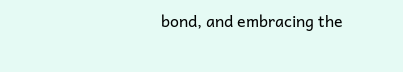bond, and embracing the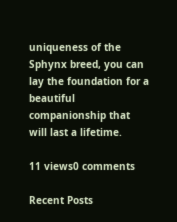uniqueness of the Sphynx breed, you can lay the foundation for a beautiful companionship that will last a lifetime.

11 views0 comments

Recent Posts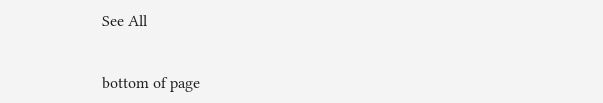See All


bottom of page